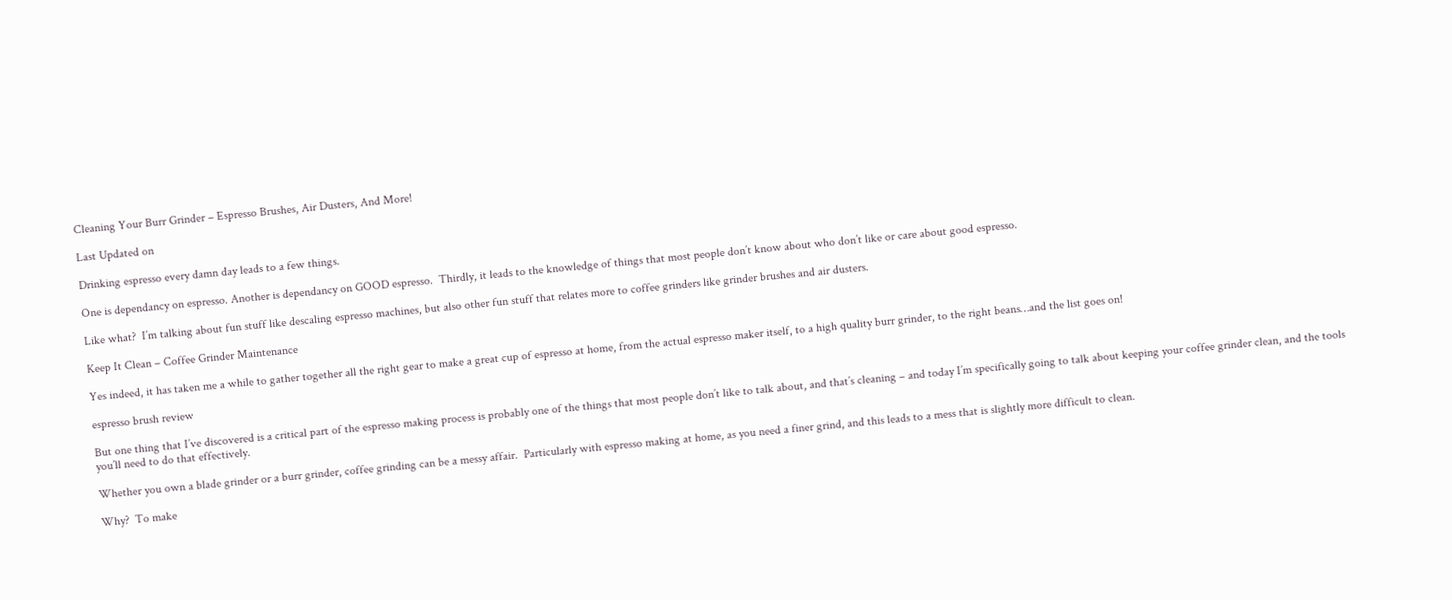Cleaning Your Burr Grinder – Espresso Brushes, Air Dusters, And More!

Last Updated on

Drinking espresso every damn day leads to a few things.

One is dependancy on espresso. Another is dependancy on GOOD espresso.  Thirdly, it leads to the knowledge of things that most people don’t know about who don’t like or care about good espresso.

Like what?  I’m talking about fun stuff like descaling espresso machines, but also other fun stuff that relates more to coffee grinders like grinder brushes and air dusters.

Keep It Clean – Coffee Grinder Maintenance

Yes indeed, it has taken me a while to gather together all the right gear to make a great cup of espresso at home, from the actual espresso maker itself, to a high quality burr grinder, to the right beans…and the list goes on!

espresso brush review

But one thing that I’ve discovered is a critical part of the espresso making process is probably one of the things that most people don’t like to talk about, and that’s cleaning – and today I’m specifically going to talk about keeping your coffee grinder clean, and the tools you’ll need to do that effectively.

Whether you own a blade grinder or a burr grinder, coffee grinding can be a messy affair.  Particularly with espresso making at home, as you need a finer grind, and this leads to a mess that is slightly more difficult to clean.

Why?  To make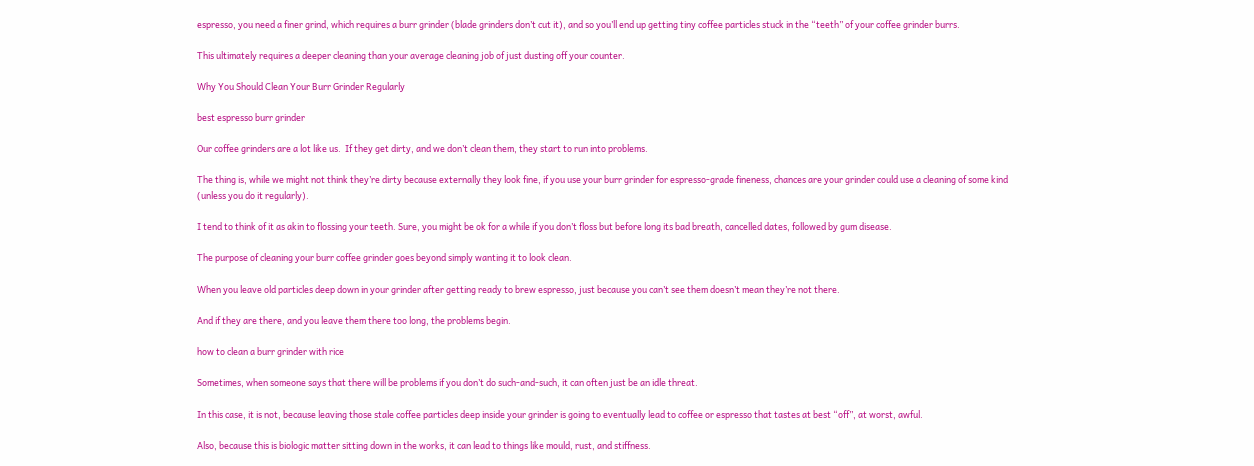espresso, you need a finer grind, which requires a burr grinder (blade grinders don’t cut it), and so you’ll end up getting tiny coffee particles stuck in the “teeth” of your coffee grinder burrs.

This ultimately requires a deeper cleaning than your average cleaning job of just dusting off your counter.

Why You Should Clean Your Burr Grinder Regularly

best espresso burr grinder

Our coffee grinders are a lot like us.  If they get dirty, and we don’t clean them, they start to run into problems.

The thing is, while we might not think they’re dirty because externally they look fine, if you use your burr grinder for espresso-grade fineness, chances are your grinder could use a cleaning of some kind (unless you do it regularly).

I tend to think of it as akin to flossing your teeth. Sure, you might be ok for a while if you don’t floss but before long its bad breath, cancelled dates, followed by gum disease.

The purpose of cleaning your burr coffee grinder goes beyond simply wanting it to look clean.

When you leave old particles deep down in your grinder after getting ready to brew espresso, just because you can’t see them doesn’t mean they’re not there.

And if they are there, and you leave them there too long, the problems begin.

how to clean a burr grinder with rice

Sometimes, when someone says that there will be problems if you don’t do such-and-such, it can often just be an idle threat.

In this case, it is not, because leaving those stale coffee particles deep inside your grinder is going to eventually lead to coffee or espresso that tastes at best “off”, at worst, awful.

Also, because this is biologic matter sitting down in the works, it can lead to things like mould, rust, and stiffness.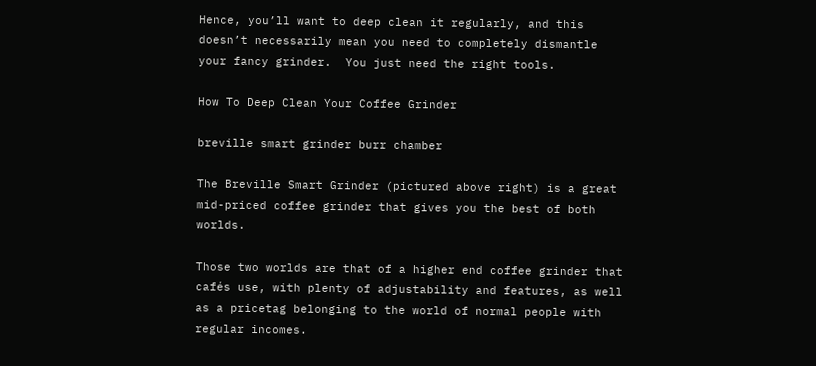Hence, you’ll want to deep clean it regularly, and this doesn’t necessarily mean you need to completely dismantle your fancy grinder.  You just need the right tools.

How To Deep Clean Your Coffee Grinder

breville smart grinder burr chamber

The Breville Smart Grinder (pictured above right) is a great mid-priced coffee grinder that gives you the best of both worlds.

Those two worlds are that of a higher end coffee grinder that cafés use, with plenty of adjustability and features, as well as a pricetag belonging to the world of normal people with regular incomes.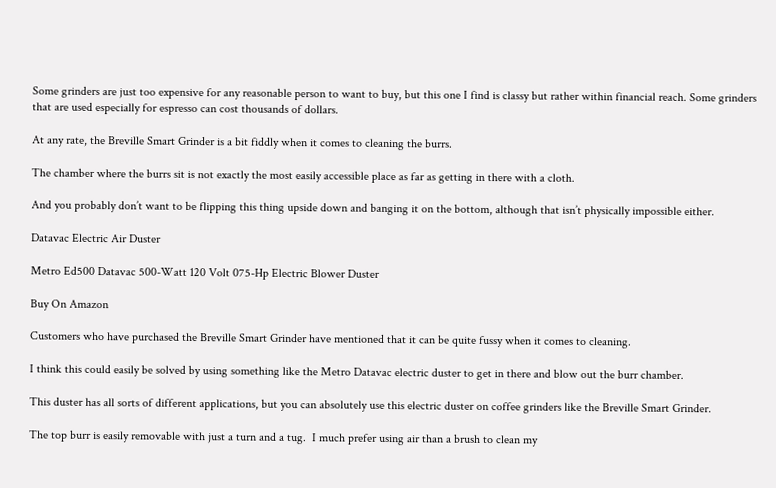Some grinders are just too expensive for any reasonable person to want to buy, but this one I find is classy but rather within financial reach. Some grinders that are used especially for espresso can cost thousands of dollars.

At any rate, the Breville Smart Grinder is a bit fiddly when it comes to cleaning the burrs.

The chamber where the burrs sit is not exactly the most easily accessible place as far as getting in there with a cloth.

And you probably don’t want to be flipping this thing upside down and banging it on the bottom, although that isn’t physically impossible either.

Datavac Electric Air Duster

Metro Ed500 Datavac 500-Watt 120 Volt 075-Hp Electric Blower Duster

Buy On Amazon

Customers who have purchased the Breville Smart Grinder have mentioned that it can be quite fussy when it comes to cleaning.

I think this could easily be solved by using something like the Metro Datavac electric duster to get in there and blow out the burr chamber.

This duster has all sorts of different applications, but you can absolutely use this electric duster on coffee grinders like the Breville Smart Grinder.

The top burr is easily removable with just a turn and a tug.  I much prefer using air than a brush to clean my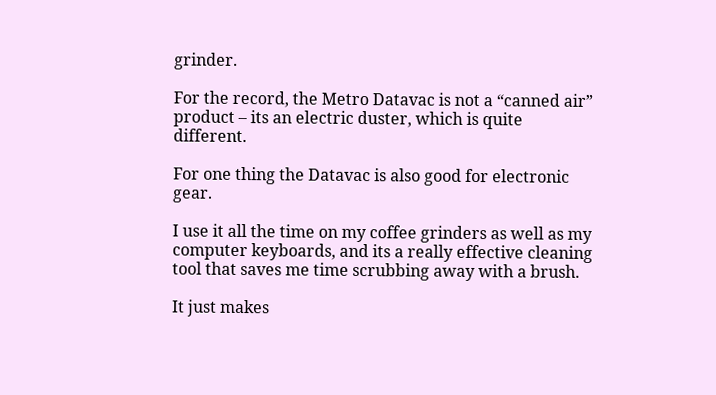grinder.

For the record, the Metro Datavac is not a “canned air” product – its an electric duster, which is quite different.

For one thing the Datavac is also good for electronic gear.

I use it all the time on my coffee grinders as well as my computer keyboards, and its a really effective cleaning tool that saves me time scrubbing away with a brush.

It just makes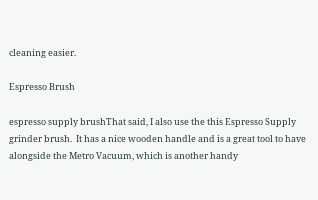cleaning easier.

Espresso Brush

espresso supply brushThat said, I also use the this Espresso Supply grinder brush.  It has a nice wooden handle and is a great tool to have alongside the Metro Vacuum, which is another handy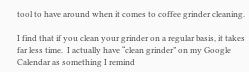tool to have around when it comes to coffee grinder cleaning.

I find that if you clean your grinder on a regular basis, it takes far less time.  I actually have “clean grinder” on my Google Calendar as something I remind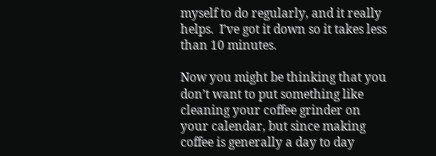myself to do regularly, and it really helps.  I’ve got it down so it takes less than 10 minutes.

Now you might be thinking that you don’t want to put something like cleaning your coffee grinder on your calendar, but since making coffee is generally a day to day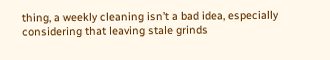thing, a weekly cleaning isn’t a bad idea, especially considering that leaving stale grinds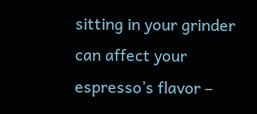sitting in your grinder can affect your espresso’s flavor –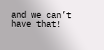and we can’t have that!